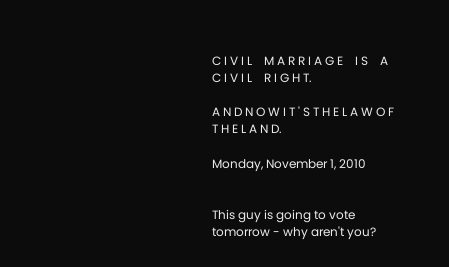C I V I L    M A R R I A G E    I S    A    C I V I L    R I G H T.

A N D N O W I T ' S T H E L A W O F T H E L A N D.

Monday, November 1, 2010


This guy is going to vote tomorrow - why aren't you?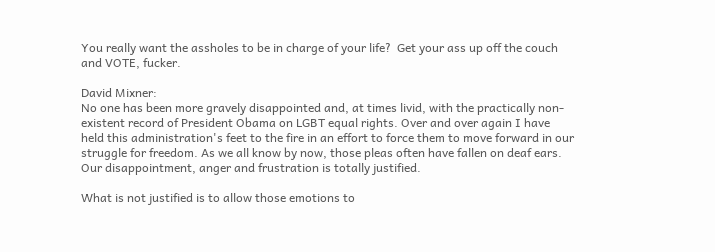You really want the assholes to be in charge of your life?  Get your ass up off the couch and VOTE, fucker.

David Mixner:
No one has been more gravely disappointed and, at times livid, with the practically non-existent record of President Obama on LGBT equal rights. Over and over again I have held this administration's feet to the fire in an effort to force them to move forward in our struggle for freedom. As we all know by now, those pleas often have fallen on deaf ears. Our disappointment, anger and frustration is totally justified.

What is not justified is to allow those emotions to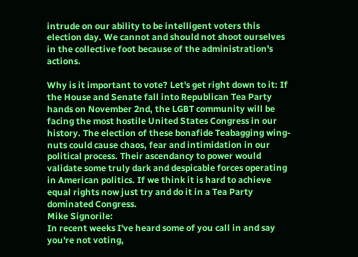intrude on our ability to be intelligent voters this election day. We cannot and should not shoot ourselves in the collective foot because of the administration's actions.

Why is it important to vote? Let's get right down to it: If the House and Senate fall into Republican Tea Party hands on November 2nd, the LGBT community will be facing the most hostile United States Congress in our history. The election of these bonafide Teabagging wing-nuts could cause chaos, fear and intimidation in our political process. Their ascendancy to power would validate some truly dark and despicable forces operating in American politics. If we think it is hard to achieve equal rights now just try and do it in a Tea Party dominated Congress.
Mike Signorile:
In recent weeks I've heard some of you call in and say you're not voting,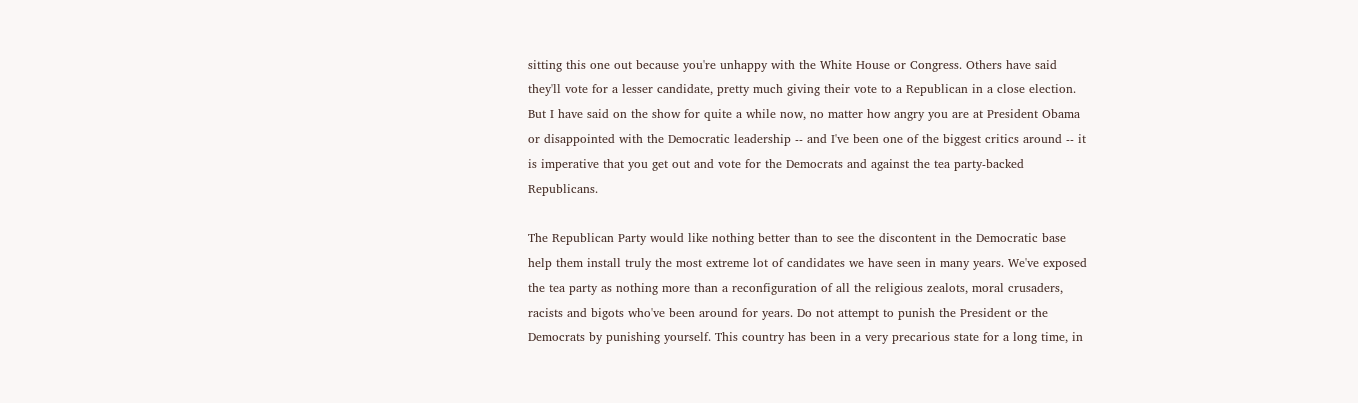sitting this one out because you're unhappy with the White House or Congress. Others have said they'll vote for a lesser candidate, pretty much giving their vote to a Republican in a close election. But I have said on the show for quite a while now, no matter how angry you are at President Obama or disappointed with the Democratic leadership -- and I've been one of the biggest critics around -- it is imperative that you get out and vote for the Democrats and against the tea party-backed Republicans.

The Republican Party would like nothing better than to see the discontent in the Democratic base help them install truly the most extreme lot of candidates we have seen in many years. We've exposed the tea party as nothing more than a reconfiguration of all the religious zealots, moral crusaders, racists and bigots who've been around for years. Do not attempt to punish the President or the Democrats by punishing yourself. This country has been in a very precarious state for a long time, in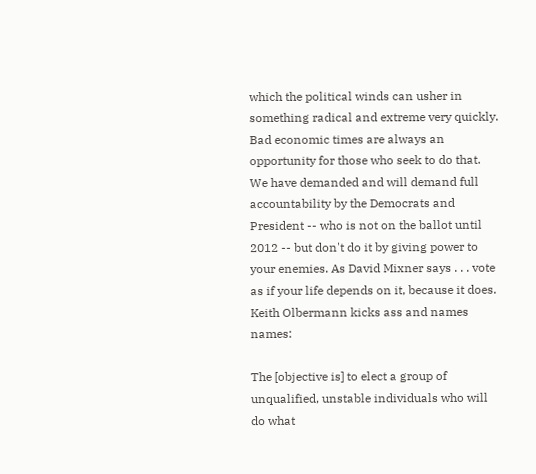which the political winds can usher in something radical and extreme very quickly. Bad economic times are always an opportunity for those who seek to do that. We have demanded and will demand full accountability by the Democrats and President -- who is not on the ballot until 2012 -- but don't do it by giving power to your enemies. As David Mixner says . . . vote as if your life depends on it, because it does.
Keith Olbermann kicks ass and names names:

The [objective is] to elect a group of unqualified, unstable individuals who will do what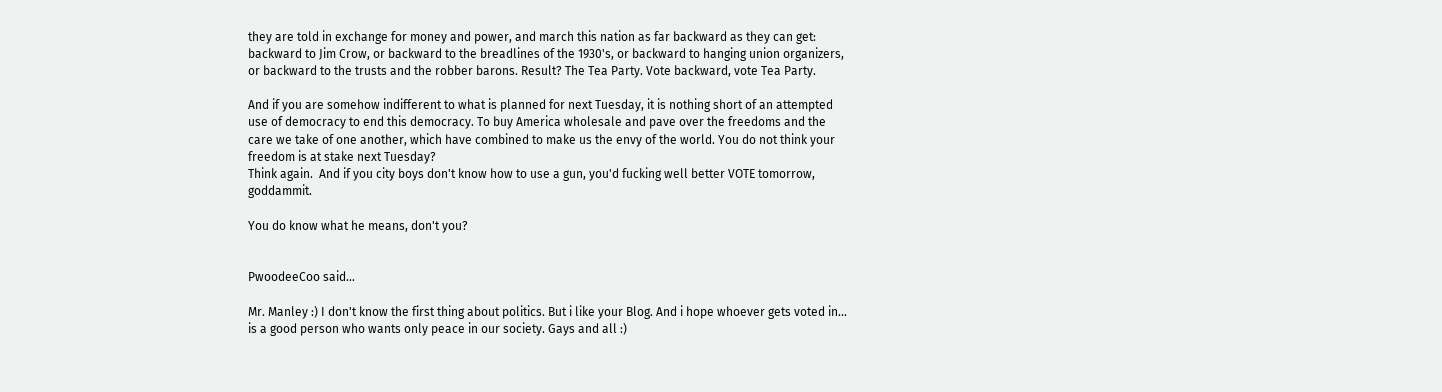they are told in exchange for money and power, and march this nation as far backward as they can get: backward to Jim Crow, or backward to the breadlines of the 1930's, or backward to hanging union organizers, or backward to the trusts and the robber barons. Result? The Tea Party. Vote backward, vote Tea Party.

And if you are somehow indifferent to what is planned for next Tuesday, it is nothing short of an attempted use of democracy to end this democracy. To buy America wholesale and pave over the freedoms and the care we take of one another, which have combined to make us the envy of the world. You do not think your freedom is at stake next Tuesday?
Think again.  And if you city boys don't know how to use a gun, you'd fucking well better VOTE tomorrow, goddammit.

You do know what he means, don't you?


PwoodeeCoo said...

Mr. Manley :) I don't know the first thing about politics. But i like your Blog. And i hope whoever gets voted in... is a good person who wants only peace in our society. Gays and all :)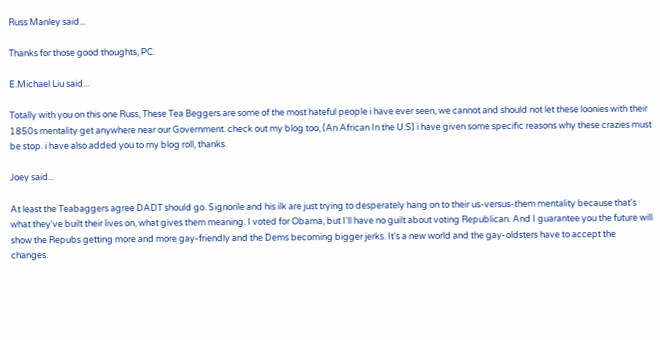Russ Manley said...

Thanks for those good thoughts, PC.

E.Michael Liu said...

Totally with you on this one Russ, These Tea Beggers are some of the most hateful people i have ever seen, we cannot and should not let these loonies with their 1850s mentality get anywhere near our Government. check out my blog too, (An African In the U.S) i have given some specific reasons why these crazies must be stop. i have also added you to my blog roll, thanks.

Joey said...

At least the Teabaggers agree DADT should go. Signorile and his ilk are just trying to desperately hang on to their us-versus-them mentality because that's what they've built their lives on, what gives them meaning. I voted for Obama, but I'll have no guilt about voting Republican. And I guarantee you the future will show the Repubs getting more and more gay-friendly and the Dems becoming bigger jerks. It's a new world and the gay-oldsters have to accept the changes.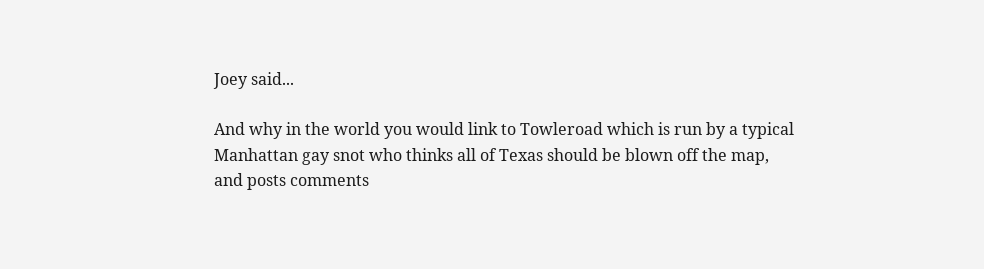Joey said...

And why in the world you would link to Towleroad which is run by a typical Manhattan gay snot who thinks all of Texas should be blown off the map, and posts comments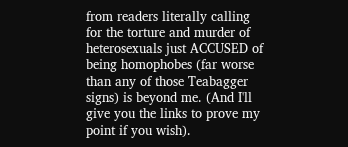from readers literally calling for the torture and murder of heterosexuals just ACCUSED of being homophobes (far worse than any of those Teabagger signs) is beyond me. (And I'll give you the links to prove my point if you wish).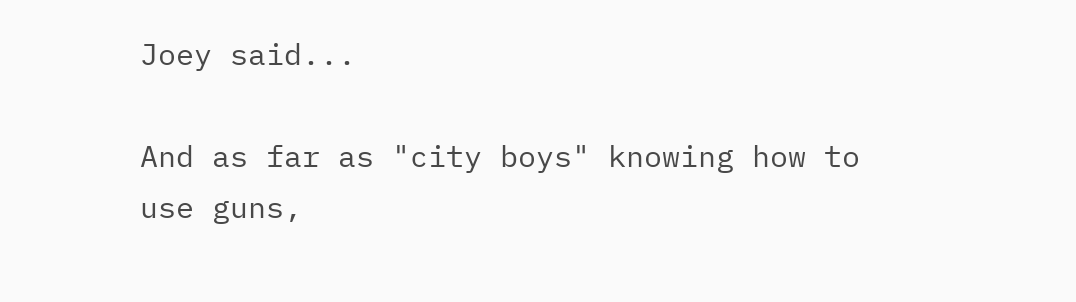Joey said...

And as far as "city boys" knowing how to use guns,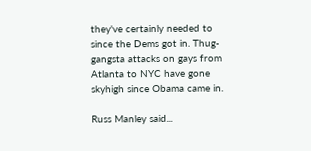they've certainly needed to since the Dems got in. Thug-gangsta attacks on gays from Atlanta to NYC have gone skyhigh since Obama came in.

Russ Manley said...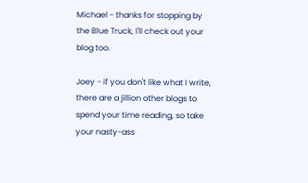Michael - thanks for stopping by the Blue Truck, I'll check out your blog too.

Joey - if you don't like what I write, there are a jillion other blogs to spend your time reading, so take your nasty-ass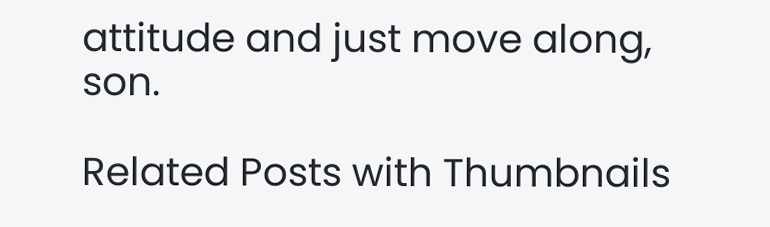attitude and just move along, son.

Related Posts with Thumbnails